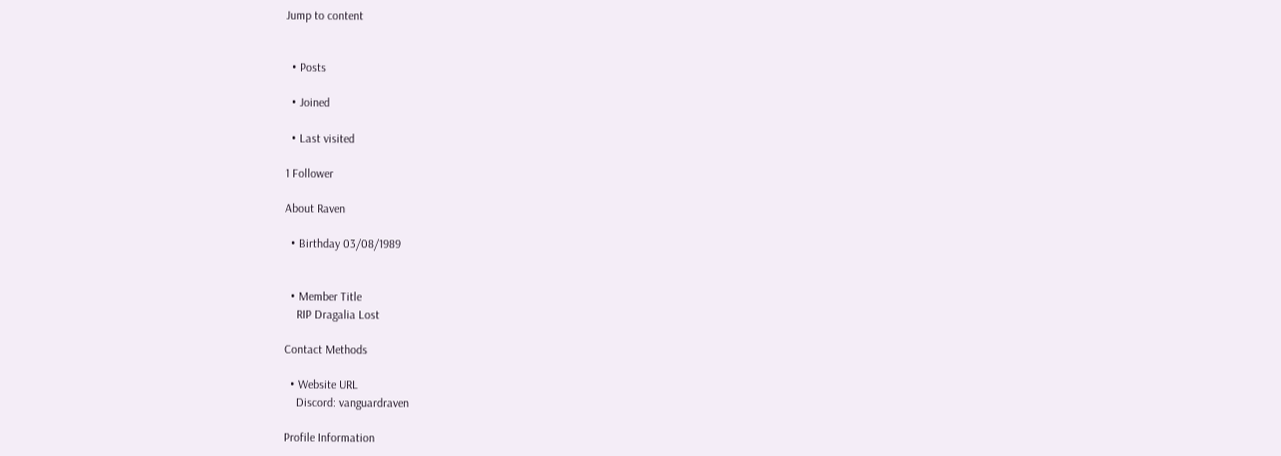Jump to content


  • Posts

  • Joined

  • Last visited

1 Follower

About Raven

  • Birthday 03/08/1989


  • Member Title
    RIP Dragalia Lost

Contact Methods

  • Website URL
    Discord: vanguardraven

Profile Information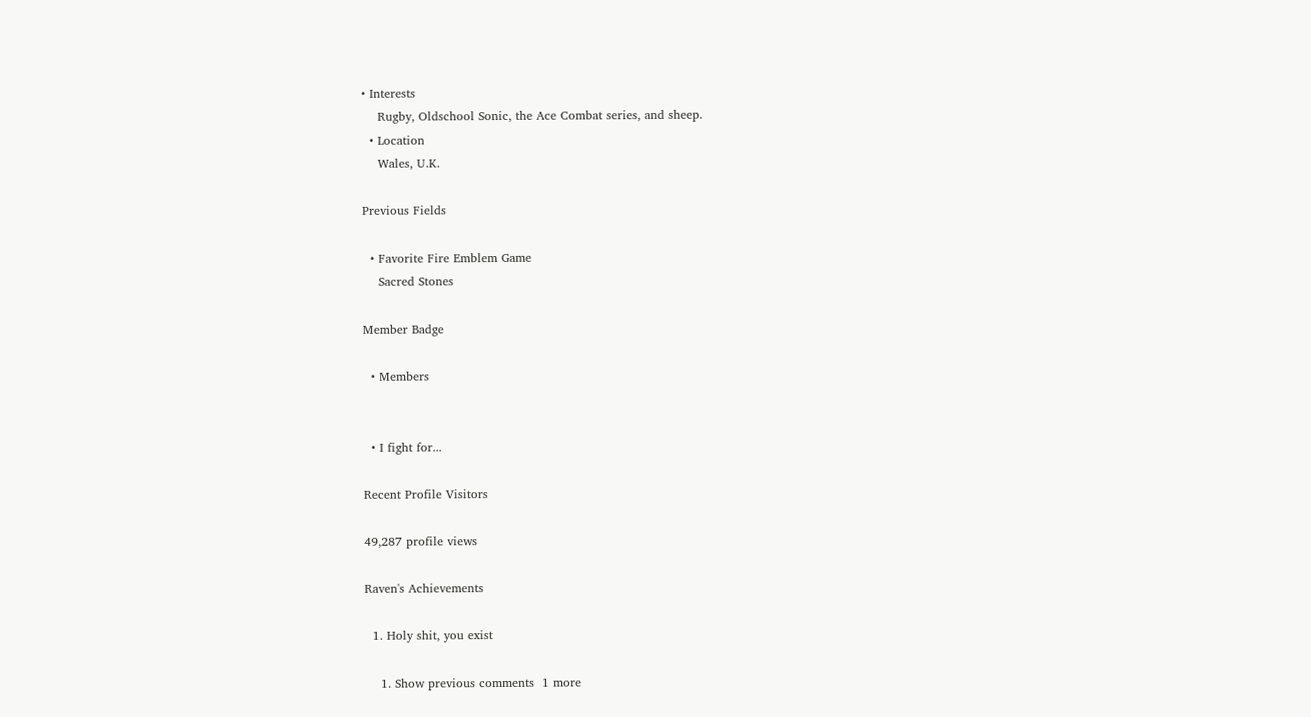• Interests
    Rugby, Oldschool Sonic, the Ace Combat series, and sheep.
  • Location
    Wales, U.K.

Previous Fields

  • Favorite Fire Emblem Game
    Sacred Stones

Member Badge

  • Members


  • I fight for...

Recent Profile Visitors

49,287 profile views

Raven's Achievements

  1. Holy shit, you exist

    1. Show previous comments  1 more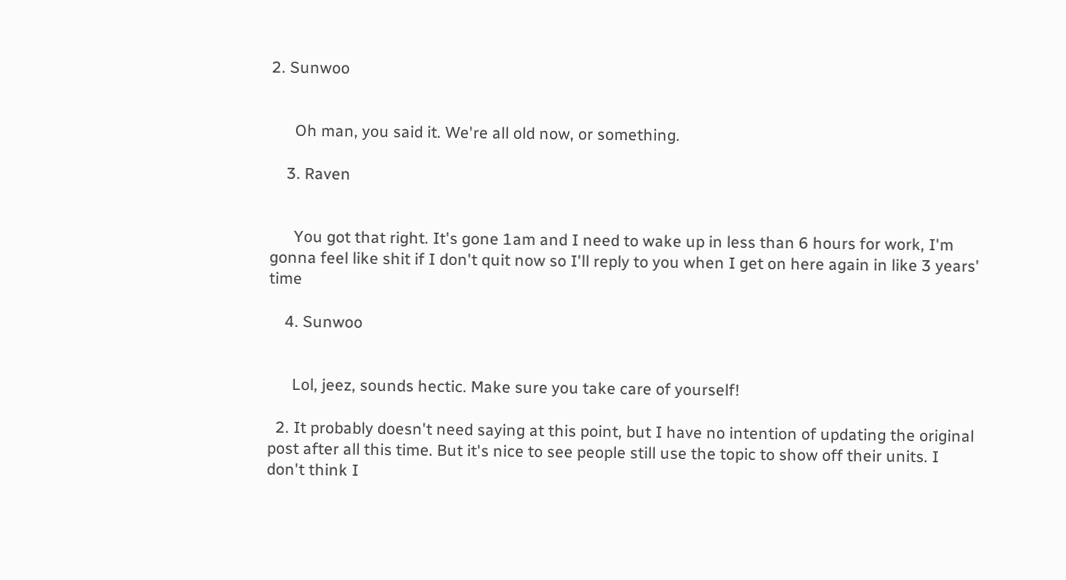2. Sunwoo


      Oh man, you said it. We're all old now, or something.

    3. Raven


      You got that right. It's gone 1am and I need to wake up in less than 6 hours for work, I'm gonna feel like shit if I don't quit now so I'll reply to you when I get on here again in like 3 years' time

    4. Sunwoo


      Lol, jeez, sounds hectic. Make sure you take care of yourself!

  2. It probably doesn't need saying at this point, but I have no intention of updating the original post after all this time. But it's nice to see people still use the topic to show off their units. I don't think I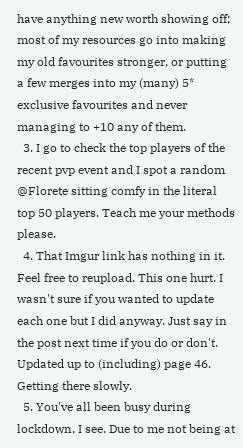have anything new worth showing off; most of my resources go into making my old favourites stronger, or putting a few merges into my (many) 5* exclusive favourites and never managing to +10 any of them.
  3. I go to check the top players of the recent pvp event and I spot a random @Florete sitting comfy in the literal top 50 players. Teach me your methods please.
  4. That Imgur link has nothing in it. Feel free to reupload. This one hurt. I wasn't sure if you wanted to update each one but I did anyway. Just say in the post next time if you do or don't. Updated up to (including) page 46. Getting there slowly.
  5. You've all been busy during lockdown, I see. Due to me not being at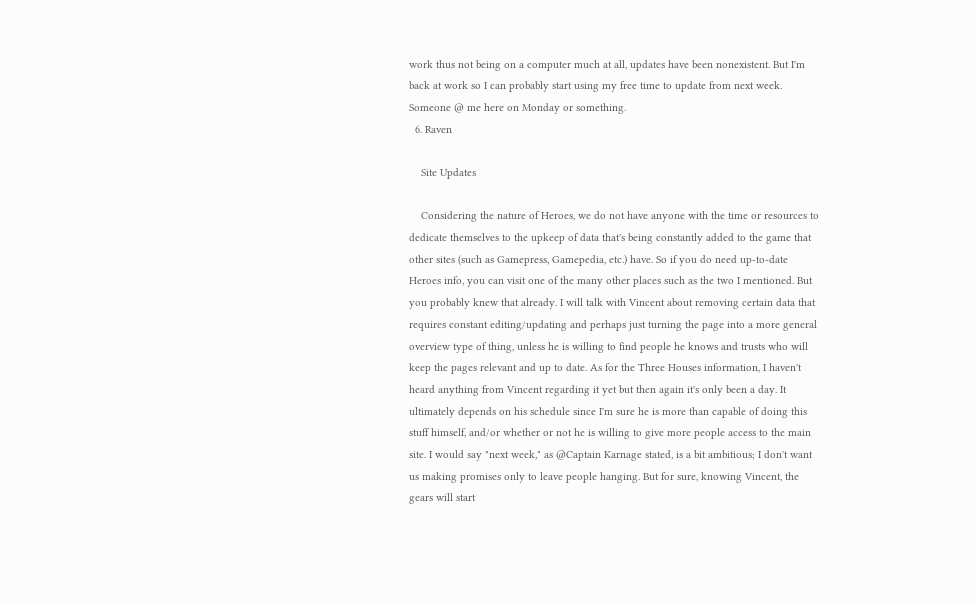work thus not being on a computer much at all, updates have been nonexistent. But I'm back at work so I can probably start using my free time to update from next week. Someone @ me here on Monday or something.
  6. Raven

    Site Updates

    Considering the nature of Heroes, we do not have anyone with the time or resources to dedicate themselves to the upkeep of data that's being constantly added to the game that other sites (such as Gamepress, Gamepedia, etc.) have. So if you do need up-to-date Heroes info, you can visit one of the many other places such as the two I mentioned. But you probably knew that already. I will talk with Vincent about removing certain data that requires constant editing/updating and perhaps just turning the page into a more general overview type of thing, unless he is willing to find people he knows and trusts who will keep the pages relevant and up to date. As for the Three Houses information, I haven't heard anything from Vincent regarding it yet but then again it's only been a day. It ultimately depends on his schedule since I'm sure he is more than capable of doing this stuff himself, and/or whether or not he is willing to give more people access to the main site. I would say "next week," as @Captain Karnage stated, is a bit ambitious; I don't want us making promises only to leave people hanging. But for sure, knowing Vincent, the gears will start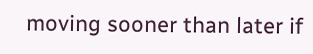moving sooner than later if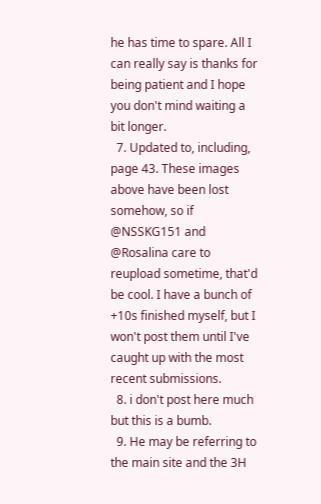he has time to spare. All I can really say is thanks for being patient and I hope you don't mind waiting a bit longer.
  7. Updated to, including, page 43. These images above have been lost somehow, so if @NSSKG151 and @Rosalina care to reupload sometime, that'd be cool. I have a bunch of +10s finished myself, but I won't post them until I've caught up with the most recent submissions.
  8. i don't post here much but this is a bumb.
  9. He may be referring to the main site and the 3H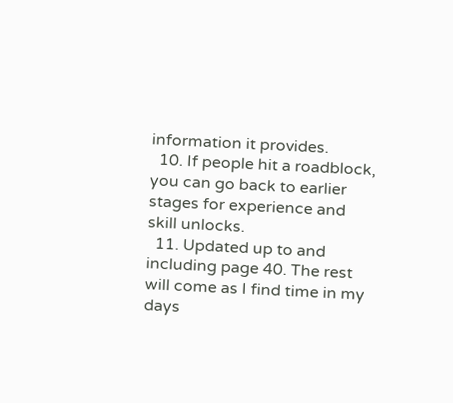information it provides.
  10. If people hit a roadblock, you can go back to earlier stages for experience and skill unlocks.
  11. Updated up to and including page 40. The rest will come as I find time in my days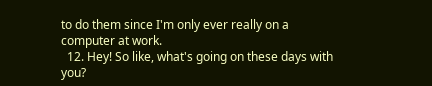to do them since I'm only ever really on a computer at work.
  12. Hey! So like, what's going on these days with you?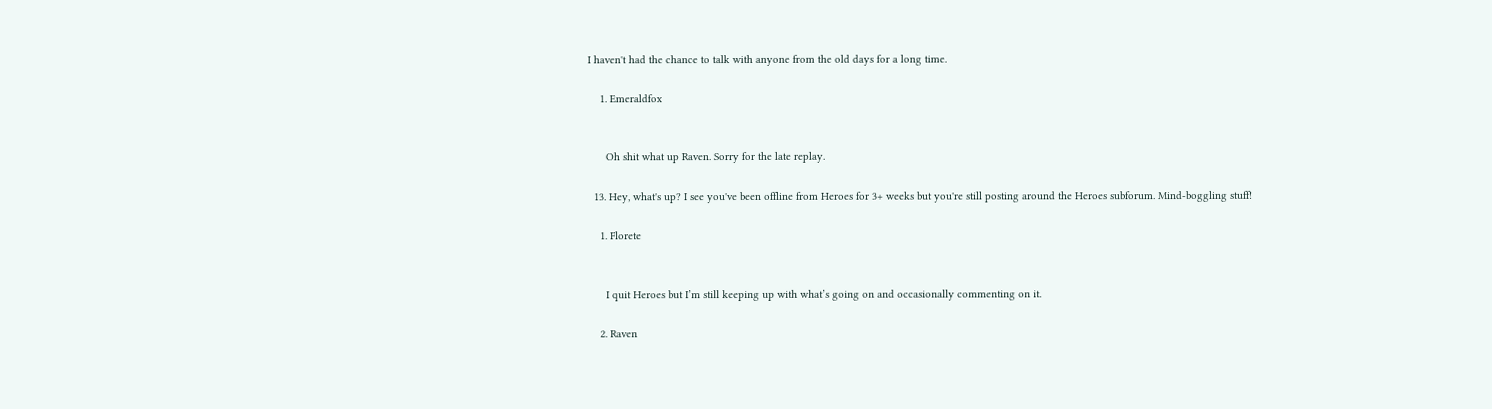I haven't had the chance to talk with anyone from the old days for a long time.

    1. Emeraldfox


      Oh shit what up Raven. Sorry for the late replay.

  13. Hey, what's up? I see you've been offline from Heroes for 3+ weeks but you're still posting around the Heroes subforum. Mind-boggling stuff!

    1. Florete


      I quit Heroes but I’m still keeping up with what’s going on and occasionally commenting on it.

    2. Raven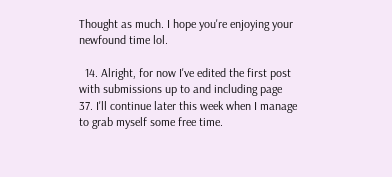Thought as much. I hope you're enjoying your newfound time lol.

  14. Alright, for now I've edited the first post with submissions up to and including page 37. I'll continue later this week when I manage to grab myself some free time.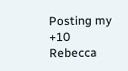Posting my +10 Rebecca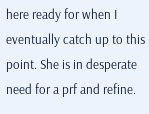here ready for when I eventually catch up to this point. She is in desperate need for a prf and refine.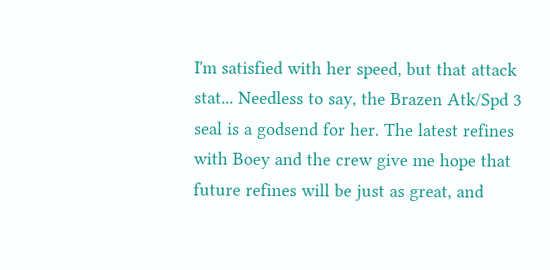I'm satisfied with her speed, but that attack stat... Needless to say, the Brazen Atk/Spd 3 seal is a godsend for her. The latest refines with Boey and the crew give me hope that future refines will be just as great, and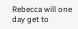Rebecca will one day get to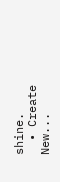shine.
  • Create New...